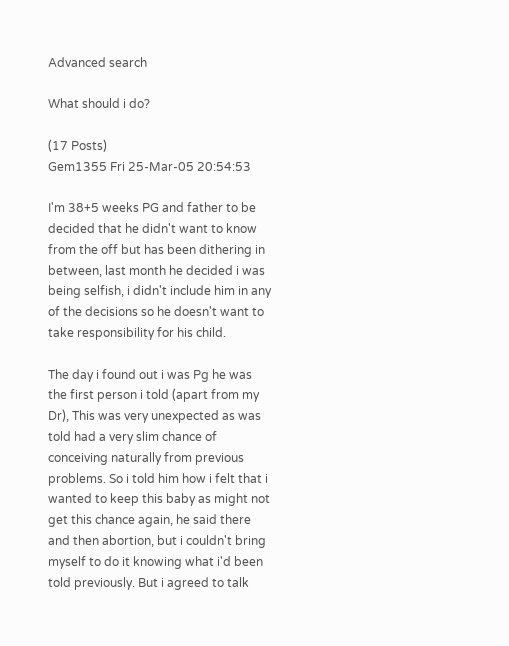Advanced search

What should i do?

(17 Posts)
Gem1355 Fri 25-Mar-05 20:54:53

I'm 38+5 weeks PG and father to be decided that he didn't want to know from the off but has been dithering in between, last month he decided i was being selfish, i didn't include him in any of the decisions so he doesn't want to take responsibility for his child.

The day i found out i was Pg he was the first person i told (apart from my Dr), This was very unexpected as was told had a very slim chance of conceiving naturally from previous problems. So i told him how i felt that i wanted to keep this baby as might not get this chance again, he said there and then abortion, but i couldn't bring myself to do it knowing what i'd been told previously. But i agreed to talk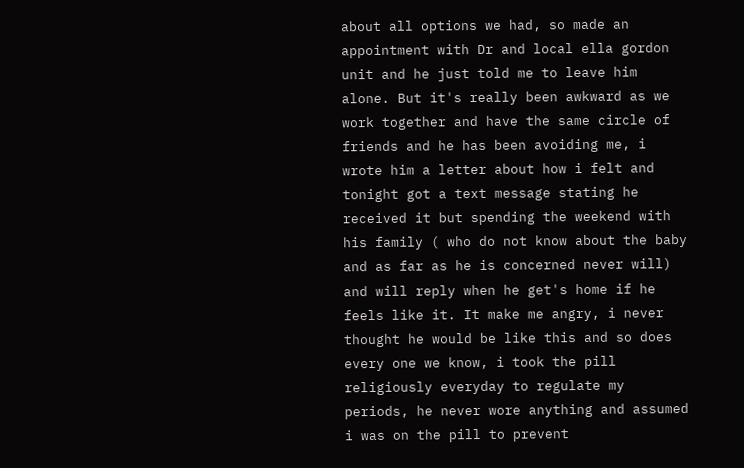about all options we had, so made an appointment with Dr and local ella gordon unit and he just told me to leave him alone. But it's really been awkward as we work together and have the same circle of friends and he has been avoiding me, i wrote him a letter about how i felt and tonight got a text message stating he received it but spending the weekend with his family ( who do not know about the baby and as far as he is concerned never will) and will reply when he get's home if he feels like it. It make me angry, i never thought he would be like this and so does every one we know, i took the pill religiously everyday to regulate my periods, he never wore anything and assumed i was on the pill to prevent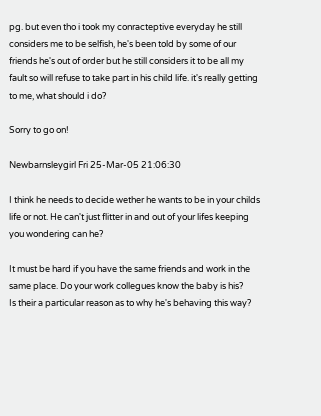pg. but even tho i took my conracteptive everyday he still considers me to be selfish, he's been told by some of our friends he's out of order but he still considers it to be all my fault so will refuse to take part in his child life. it's really getting to me, what should i do?

Sorry to go on!

Newbarnsleygirl Fri 25-Mar-05 21:06:30

I think he needs to decide wether he wants to be in your childs life or not. He can't just flitter in and out of your lifes keeping you wondering can he?

It must be hard if you have the same friends and work in the same place. Do your work collegues know the baby is his?
Is their a particular reason as to why he's behaving this way?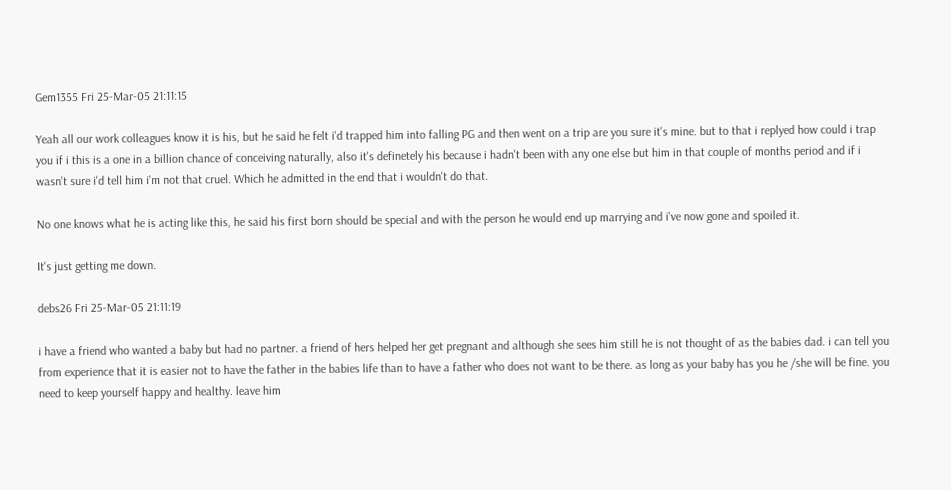Gem1355 Fri 25-Mar-05 21:11:15

Yeah all our work colleagues know it is his, but he said he felt i'd trapped him into falling PG and then went on a trip are you sure it's mine. but to that i replyed how could i trap you if i this is a one in a billion chance of conceiving naturally, also it's definetely his because i hadn't been with any one else but him in that couple of months period and if i wasn't sure i'd tell him i'm not that cruel. Which he admitted in the end that i wouldn't do that.

No one knows what he is acting like this, he said his first born should be special and with the person he would end up marrying and i've now gone and spoiled it.

It's just getting me down.

debs26 Fri 25-Mar-05 21:11:19

i have a friend who wanted a baby but had no partner. a friend of hers helped her get pregnant and although she sees him still he is not thought of as the babies dad. i can tell you from experience that it is easier not to have the father in the babies life than to have a father who does not want to be there. as long as your baby has you he /she will be fine. you need to keep yourself happy and healthy. leave him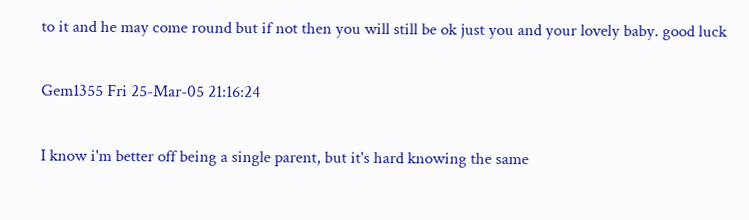to it and he may come round but if not then you will still be ok just you and your lovely baby. good luck

Gem1355 Fri 25-Mar-05 21:16:24

I know i'm better off being a single parent, but it's hard knowing the same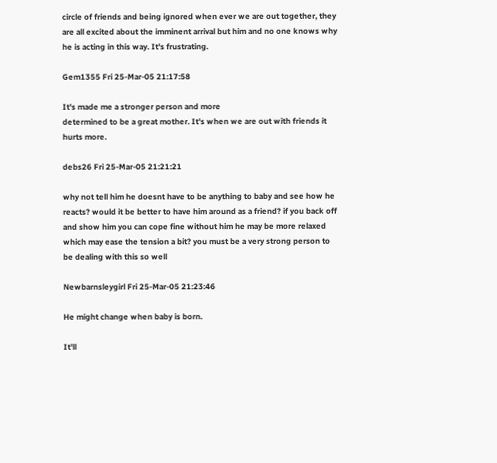circle of friends and being ignored when ever we are out together, they are all excited about the imminent arrival but him and no one knows why he is acting in this way. It's frustrating.

Gem1355 Fri 25-Mar-05 21:17:58

It's made me a stronger person and more
determined to be a great mother. It's when we are out with friends it hurts more.

debs26 Fri 25-Mar-05 21:21:21

why not tell him he doesnt have to be anything to baby and see how he reacts? would it be better to have him around as a friend? if you back off and show him you can cope fine without him he may be more relaxed which may ease the tension a bit? you must be a very strong person to be dealing with this so well

Newbarnsleygirl Fri 25-Mar-05 21:23:46

He might change when baby is born.

It'll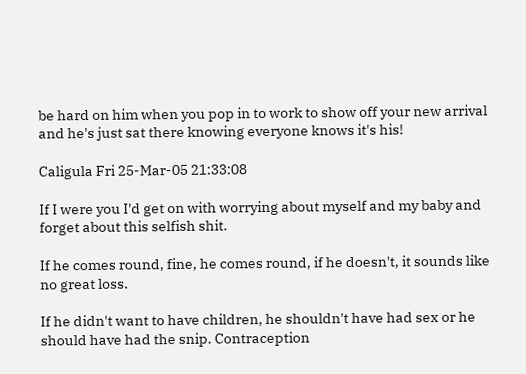be hard on him when you pop in to work to show off your new arrival and he's just sat there knowing everyone knows it's his!

Caligula Fri 25-Mar-05 21:33:08

If I were you I'd get on with worrying about myself and my baby and forget about this selfish shit.

If he comes round, fine, he comes round, if he doesn't, it sounds like no great loss.

If he didn't want to have children, he shouldn't have had sex or he should have had the snip. Contraception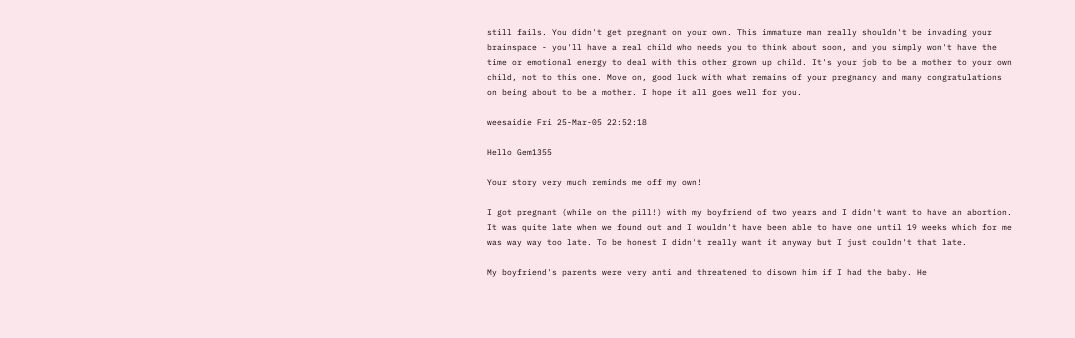still fails. You didn't get pregnant on your own. This immature man really shouldn't be invading your brainspace - you'll have a real child who needs you to think about soon, and you simply won't have the time or emotional energy to deal with this other grown up child. It's your job to be a mother to your own child, not to this one. Move on, good luck with what remains of your pregnancy and many congratulations on being about to be a mother. I hope it all goes well for you.

weesaidie Fri 25-Mar-05 22:52:18

Hello Gem1355

Your story very much reminds me off my own!

I got pregnant (while on the pill!) with my boyfriend of two years and I didn't want to have an abortion. It was quite late when we found out and I wouldn't have been able to have one until 19 weeks which for me was way way too late. To be honest I didn't really want it anyway but I just couldn't that late.

My boyfriend's parents were very anti and threatened to disown him if I had the baby. He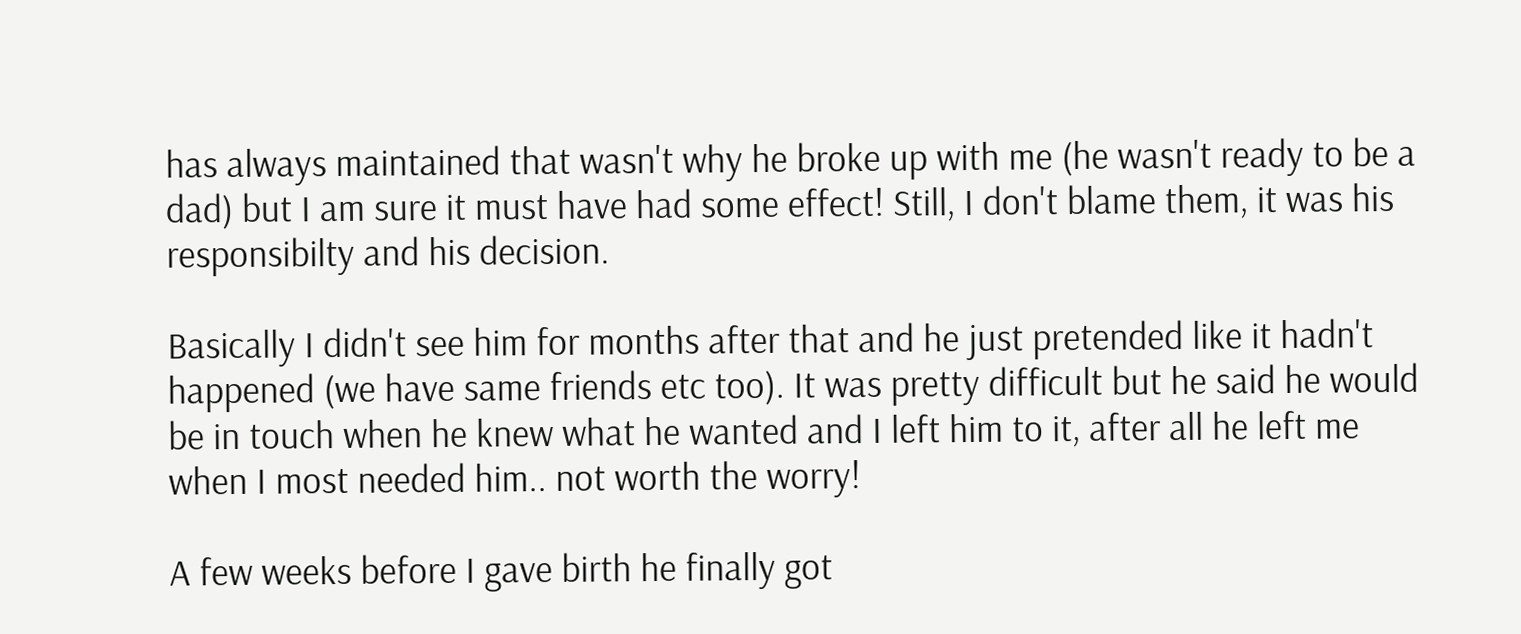has always maintained that wasn't why he broke up with me (he wasn't ready to be a dad) but I am sure it must have had some effect! Still, I don't blame them, it was his responsibilty and his decision.

Basically I didn't see him for months after that and he just pretended like it hadn't happened (we have same friends etc too). It was pretty difficult but he said he would be in touch when he knew what he wanted and I left him to it, after all he left me when I most needed him.. not worth the worry!

A few weeks before I gave birth he finally got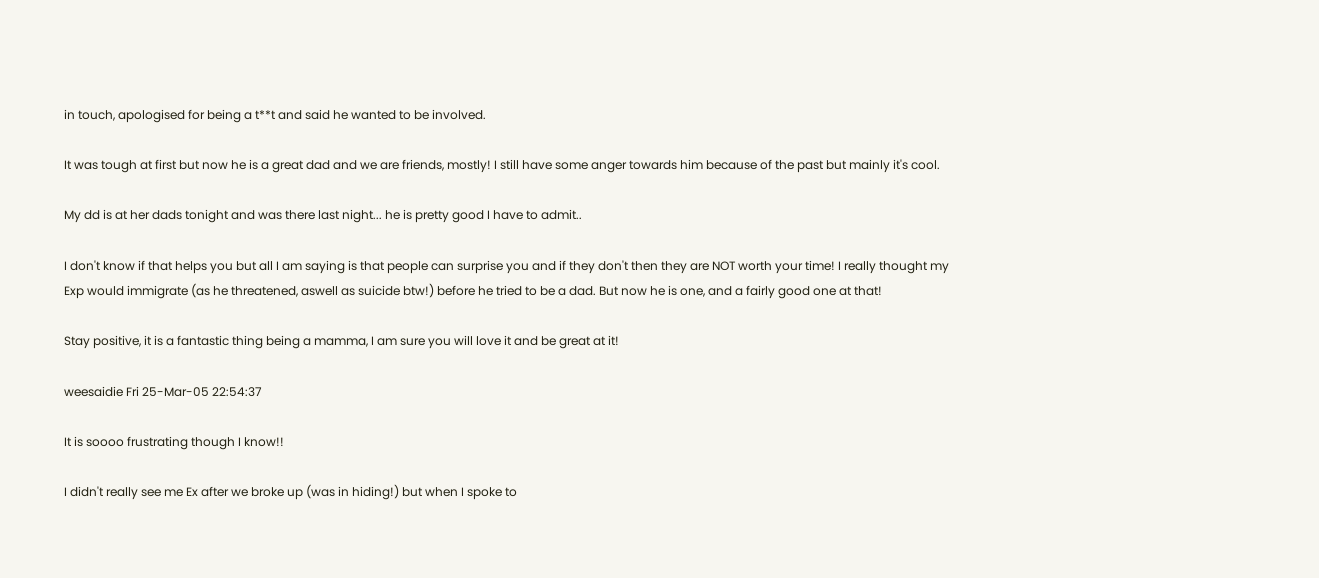in touch, apologised for being a t**t and said he wanted to be involved.

It was tough at first but now he is a great dad and we are friends, mostly! I still have some anger towards him because of the past but mainly it's cool.

My dd is at her dads tonight and was there last night... he is pretty good I have to admit..

I don't know if that helps you but all I am saying is that people can surprise you and if they don't then they are NOT worth your time! I really thought my Exp would immigrate (as he threatened, aswell as suicide btw!) before he tried to be a dad. But now he is one, and a fairly good one at that!

Stay positive, it is a fantastic thing being a mamma, I am sure you will love it and be great at it!

weesaidie Fri 25-Mar-05 22:54:37

It is soooo frustrating though I know!!

I didn't really see me Ex after we broke up (was in hiding!) but when I spoke to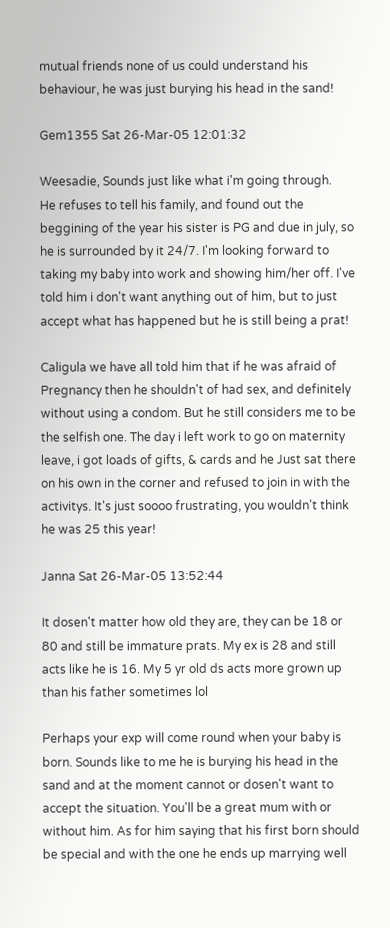mutual friends none of us could understand his behaviour, he was just burying his head in the sand!

Gem1355 Sat 26-Mar-05 12:01:32

Weesadie, Sounds just like what i'm going through.
He refuses to tell his family, and found out the beggining of the year his sister is PG and due in july, so he is surrounded by it 24/7. I'm looking forward to taking my baby into work and showing him/her off. I've told him i don't want anything out of him, but to just accept what has happened but he is still being a prat!

Caligula we have all told him that if he was afraid of Pregnancy then he shouldn't of had sex, and definitely without using a condom. But he still considers me to be the selfish one. The day i left work to go on maternity leave, i got loads of gifts, & cards and he Just sat there on his own in the corner and refused to join in with the activitys. It's just soooo frustrating, you wouldn't think he was 25 this year!

Janna Sat 26-Mar-05 13:52:44

It dosen't matter how old they are, they can be 18 or 80 and still be immature prats. My ex is 28 and still acts like he is 16. My 5 yr old ds acts more grown up than his father sometimes lol

Perhaps your exp will come round when your baby is born. Sounds like to me he is burying his head in the sand and at the moment cannot or dosen't want to accept the situation. You'll be a great mum with or without him. As for him saying that his first born should be special and with the one he ends up marrying well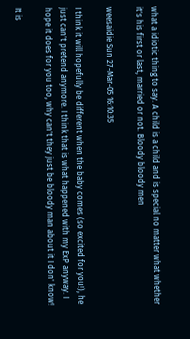what a idiotic thing to say. A child is a child and is special no matter what whether it's his first or last, married or not. Bloody bloody men

weesaidie Sun 27-Mar-05 16:10:35

I think it will hopefully be different when the baby comes (so excited for you!), he just can't pretend anymore. I think that is what happened with my ExP anyway. I hope it does for you too, why can't they just be bloody man about it I don' know!

It is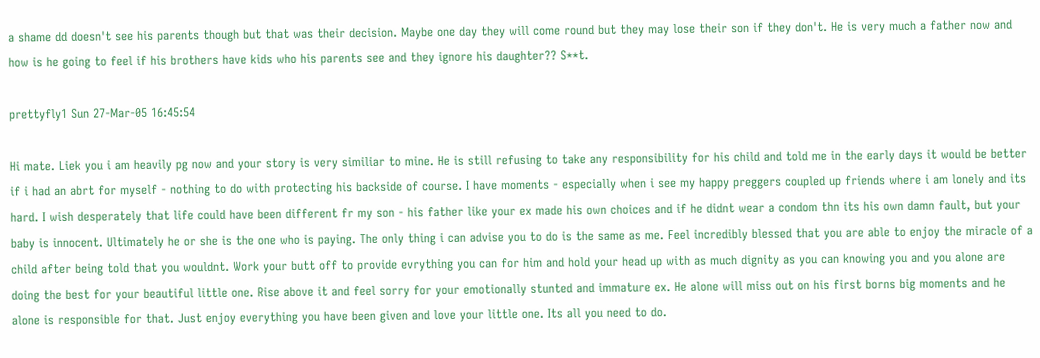a shame dd doesn't see his parents though but that was their decision. Maybe one day they will come round but they may lose their son if they don't. He is very much a father now and how is he going to feel if his brothers have kids who his parents see and they ignore his daughter?? S**t.

prettyfly1 Sun 27-Mar-05 16:45:54

Hi mate. Liek you i am heavily pg now and your story is very similiar to mine. He is still refusing to take any responsibility for his child and told me in the early days it would be better if i had an abrt for myself - nothing to do with protecting his backside of course. I have moments - especially when i see my happy preggers coupled up friends where i am lonely and its hard. I wish desperately that life could have been different fr my son - his father like your ex made his own choices and if he didnt wear a condom thn its his own damn fault, but your baby is innocent. Ultimately he or she is the one who is paying. The only thing i can advise you to do is the same as me. Feel incredibly blessed that you are able to enjoy the miracle of a child after being told that you wouldnt. Work your butt off to provide evrything you can for him and hold your head up with as much dignity as you can knowing you and you alone are doing the best for your beautiful little one. Rise above it and feel sorry for your emotionally stunted and immature ex. He alone will miss out on his first borns big moments and he alone is responsible for that. Just enjoy everything you have been given and love your little one. Its all you need to do.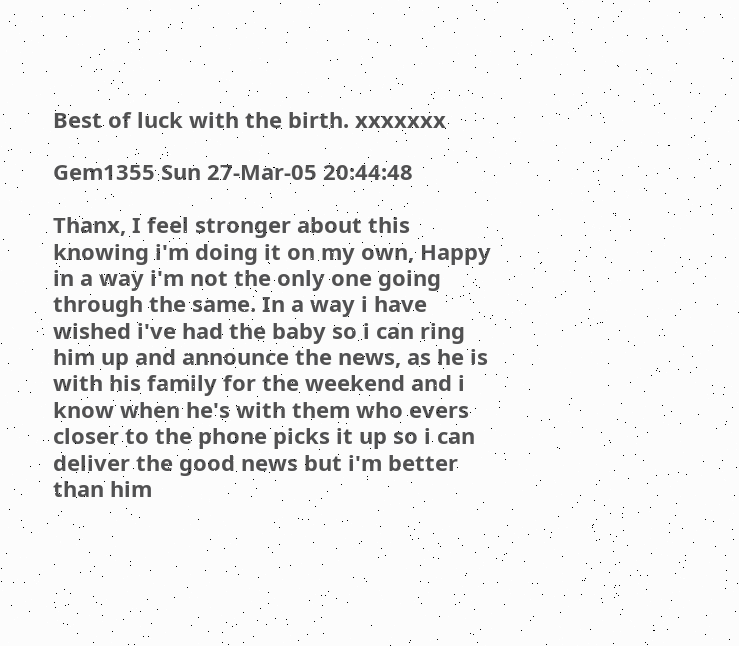Best of luck with the birth. xxxxxxx

Gem1355 Sun 27-Mar-05 20:44:48

Thanx, I feel stronger about this knowing i'm doing it on my own, Happy in a way i'm not the only one going through the same. In a way i have wished i've had the baby so i can ring him up and announce the news, as he is with his family for the weekend and i know when he's with them who evers closer to the phone picks it up so i can deliver the good news but i'm better than him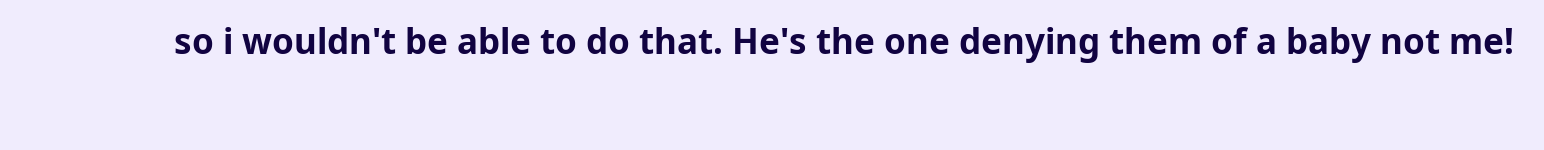so i wouldn't be able to do that. He's the one denying them of a baby not me!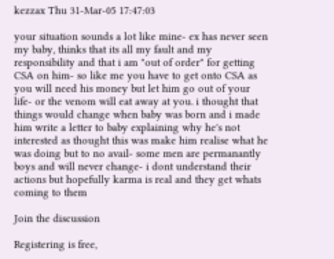kezzax Thu 31-Mar-05 17:47:03

your situation sounds a lot like mine- ex has never seen my baby, thinks that its all my fault and my responsibility and that i am "out of order" for getting CSA on him- so like me you have to get onto CSA as you will need his money but let him go out of your life- or the venom will eat away at you. i thought that things would change when baby was born and i made him write a letter to baby explaining why he's not interested as thought this was make him realise what he was doing but to no avail- some men are permanantly boys and will never change- i dont understand their actions but hopefully karma is real and they get whats coming to them

Join the discussion

Registering is free,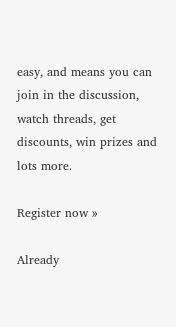easy, and means you can join in the discussion, watch threads, get discounts, win prizes and lots more.

Register now »

Already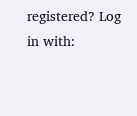registered? Log in with: